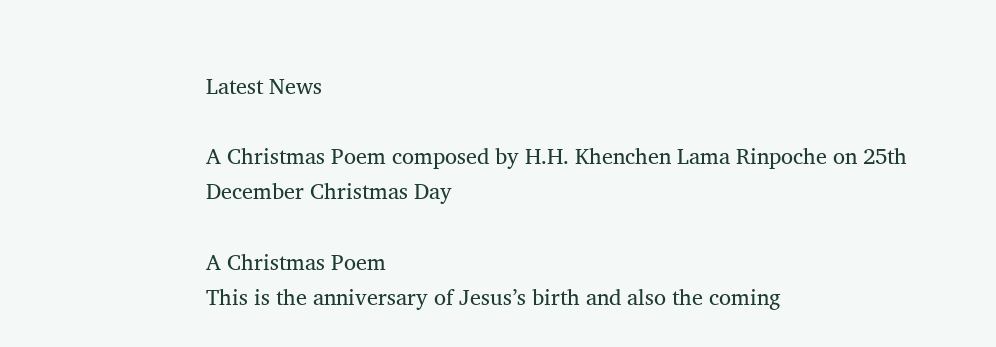Latest News

A Christmas Poem composed by H.H. Khenchen Lama Rinpoche on 25th December Christmas Day

A Christmas Poem
This is the anniversary of Jesus’s birth and also the coming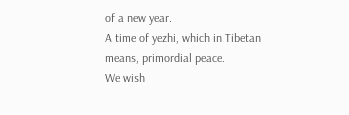of a new year.
A time of yezhi, which in Tibetan means, primordial peace.
We wish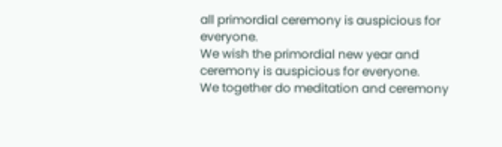all primordial ceremony is auspicious for everyone.
We wish the primordial new year and ceremony is auspicious for everyone.
We together do meditation and ceremony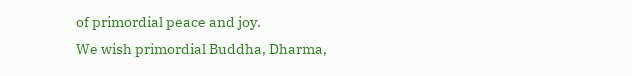of primordial peace and joy.
We wish primordial Buddha, Dharma,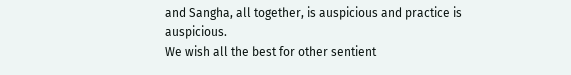and Sangha, all together, is auspicious and practice is auspicious.
We wish all the best for other sentient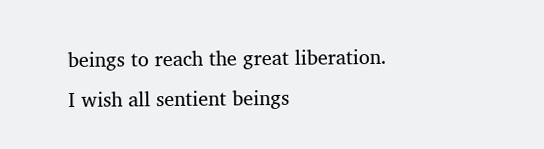beings to reach the great liberation.
I wish all sentient beings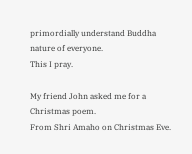primordially understand Buddha nature of everyone.
This I pray.

My friend John asked me for a Christmas poem.
From Shri Amaho on Christmas Eve.